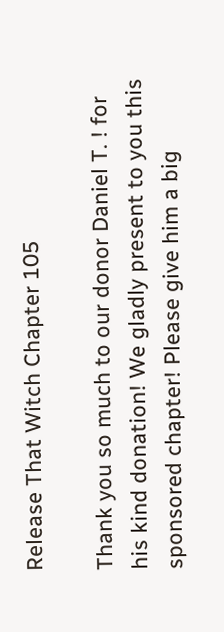Release That Witch Chapter 105

Thank you so much to our donor Daniel T. ! for his kind donation! We gladly present to you this sponsored chapter! Please give him a big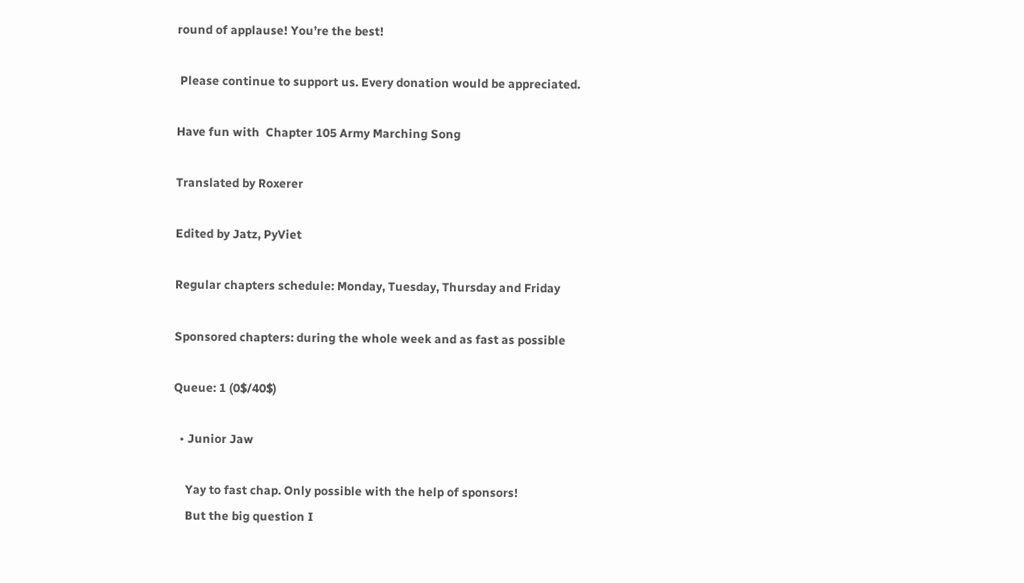round of applause! You’re the best!

 Please continue to support us. Every donation would be appreciated.

Have fun with  Chapter 105 Army Marching Song

Translated by Roxerer

Edited by Jatz, PyViet

Regular chapters schedule: Monday, Tuesday, Thursday and Friday

Sponsored chapters: during the whole week and as fast as possible

Queue: 1 (0$/40$)

  • Junior Jaw

    Yay to fast chap. Only possible with the help of sponsors!
    But the big question I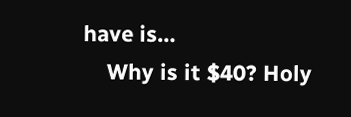have is…
    Why is it $40? Holy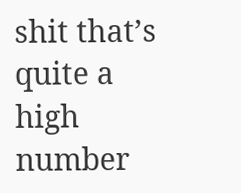shit that’s quite a high number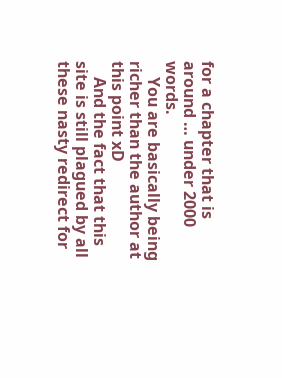for a chapter that is around … under 2000 words.
    You are basically being richer than the author at this point xD
    And the fact that this site is still plagued by all these nasty redirect for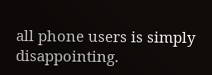all phone users is simply disappointing.